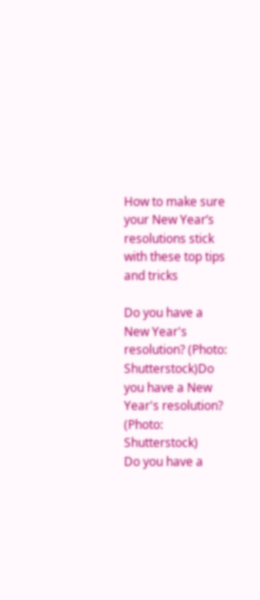How to make sure your New Year’s resolutions stick with these top tips and tricks

Do you have a New Year's resolution? (Photo: Shutterstock)Do you have a New Year's resolution? (Photo: Shutterstock)
Do you have a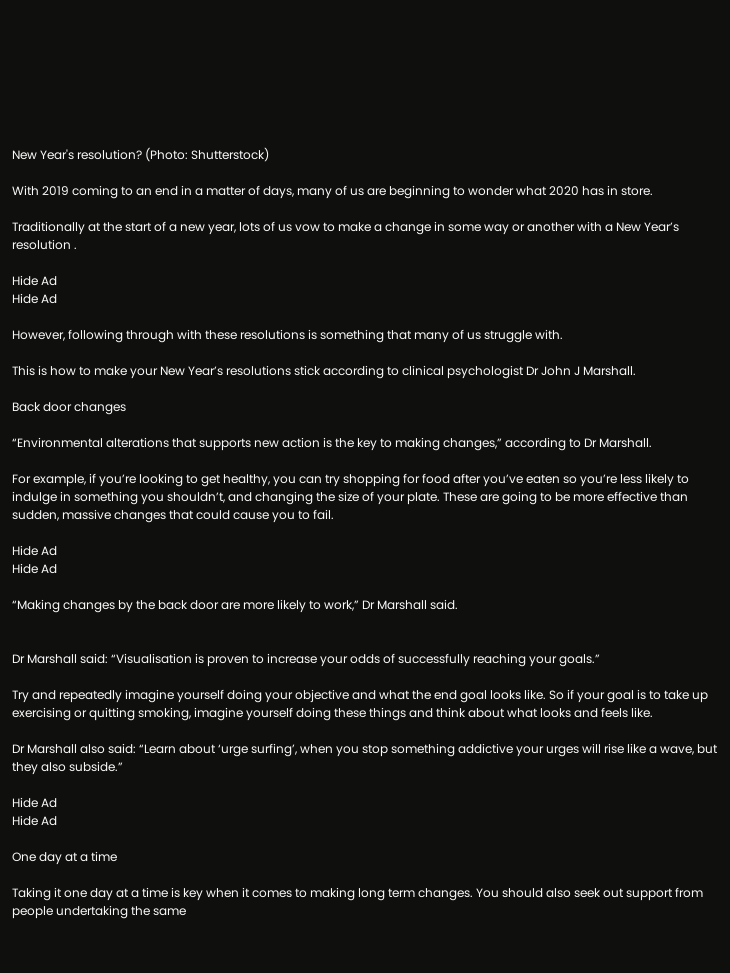New Year's resolution? (Photo: Shutterstock)

With 2019 coming to an end in a matter of days, many of us are beginning to wonder what 2020 has in store.

Traditionally at the start of a new year, lots of us vow to make a change in some way or another with a New Year’s resolution .

Hide Ad
Hide Ad

However, following through with these resolutions is something that many of us struggle with.

This is how to make your New Year’s resolutions stick according to clinical psychologist Dr John J Marshall.

Back door changes

“Environmental alterations that supports new action is the key to making changes,” according to Dr Marshall.

For example, if you’re looking to get healthy, you can try shopping for food after you’ve eaten so you’re less likely to indulge in something you shouldn’t, and changing the size of your plate. These are going to be more effective than sudden, massive changes that could cause you to fail.

Hide Ad
Hide Ad

“Making changes by the back door are more likely to work,” Dr Marshall said.


Dr Marshall said: “Visualisation is proven to increase your odds of successfully reaching your goals.”

Try and repeatedly imagine yourself doing your objective and what the end goal looks like. So if your goal is to take up exercising or quitting smoking, imagine yourself doing these things and think about what looks and feels like.

Dr Marshall also said: “Learn about ‘urge surfing’, when you stop something addictive your urges will rise like a wave, but they also subside.”

Hide Ad
Hide Ad

One day at a time

Taking it one day at a time is key when it comes to making long term changes. You should also seek out support from people undertaking the same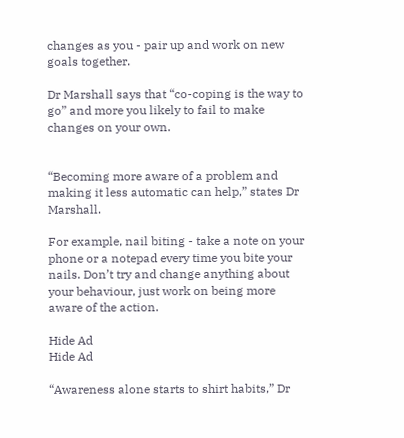changes as you - pair up and work on new goals together.

Dr Marshall says that “co-coping is the way to go” and more you likely to fail to make changes on your own.


“Becoming more aware of a problem and making it less automatic can help,” states Dr Marshall.

For example, nail biting - take a note on your phone or a notepad every time you bite your nails. Don’t try and change anything about your behaviour, just work on being more aware of the action.

Hide Ad
Hide Ad

“Awareness alone starts to shirt habits,” Dr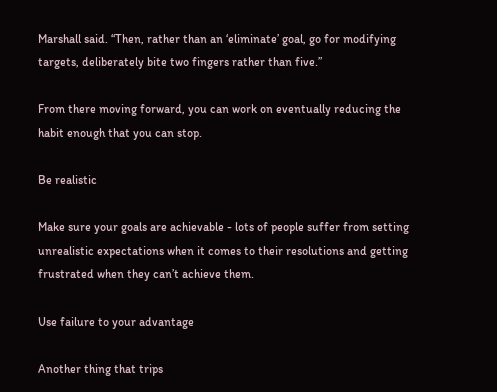Marshall said. “Then, rather than an ‘eliminate’ goal, go for modifying targets, deliberately bite two fingers rather than five.”

From there moving forward, you can work on eventually reducing the habit enough that you can stop.

Be realistic

Make sure your goals are achievable - lots of people suffer from setting unrealistic expectations when it comes to their resolutions and getting frustrated when they can’t achieve them.

Use failure to your advantage

Another thing that trips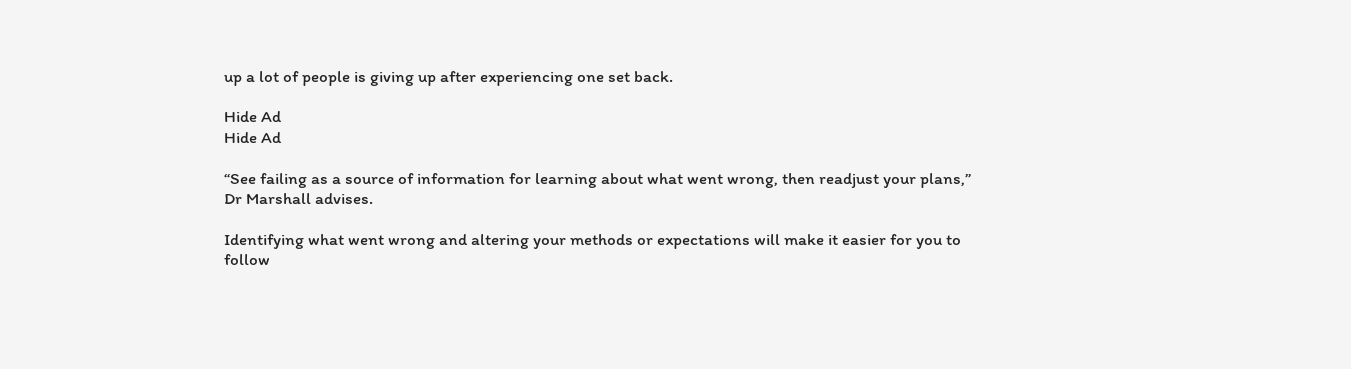up a lot of people is giving up after experiencing one set back.

Hide Ad
Hide Ad

“See failing as a source of information for learning about what went wrong, then readjust your plans,” Dr Marshall advises.

Identifying what went wrong and altering your methods or expectations will make it easier for you to follow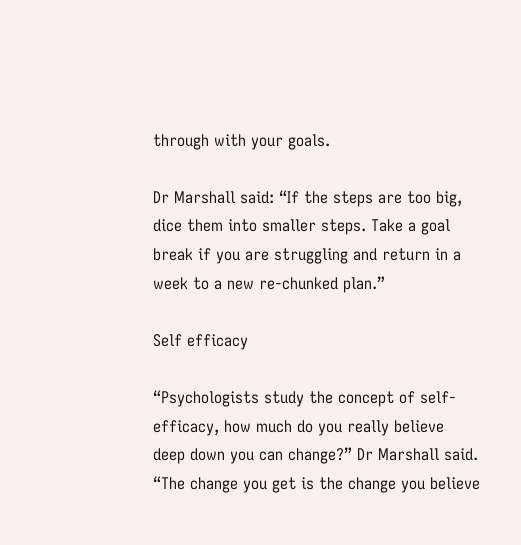through with your goals.

Dr Marshall said: “If the steps are too big, dice them into smaller steps. Take a goal break if you are struggling and return in a week to a new re-chunked plan.”

Self efficacy

“Psychologists study the concept of self-efficacy, how much do you really believe deep down you can change?” Dr Marshall said. “The change you get is the change you believe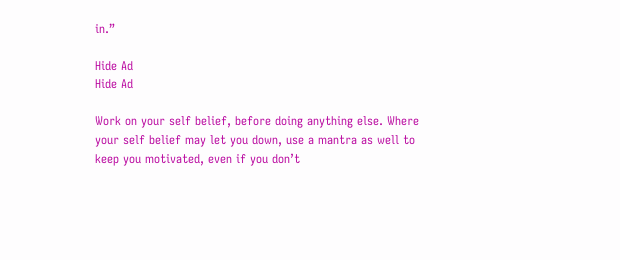in.”

Hide Ad
Hide Ad

Work on your self belief, before doing anything else. Where your self belief may let you down, use a mantra as well to keep you motivated, even if you don’t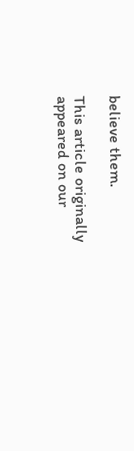believe them.

This article originally appeared on our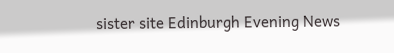sister site Edinburgh Evening News